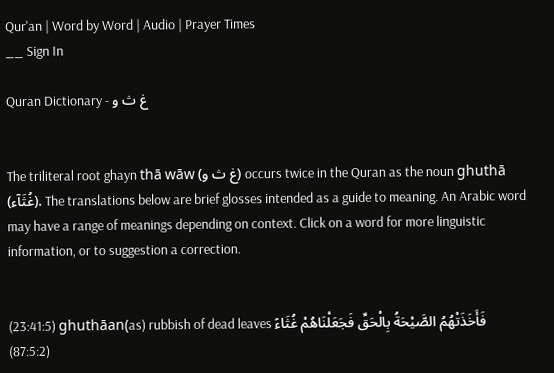Qur'an | Word by Word | Audio | Prayer Times
__ Sign In

Quran Dictionary - غ ث و


The triliteral root ghayn thā wāw (غ ث و) occurs twice in the Quran as the noun ghuthā (غُثَآء). The translations below are brief glosses intended as a guide to meaning. An Arabic word may have a range of meanings depending on context. Click on a word for more linguistic information, or to suggestion a correction.


(23:41:5) ghuthāan(as) rubbish of dead leaves فَأَخَذَتْهُمُ الصَّيْحَةُ بِالْحَقِّ فَجَعَلْنَاهُمْ غُثَاءً
(87:5:2)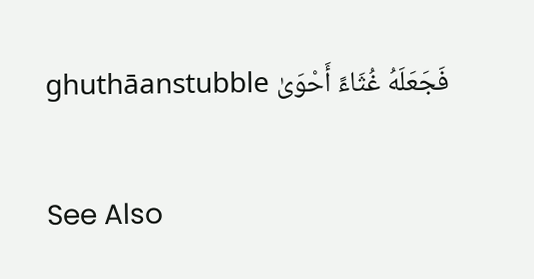ghuthāanstubble فَجَعَلَهُ غُثَاءً أَحْوَىٰ

See Also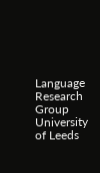Language Research Group
University of Leeds